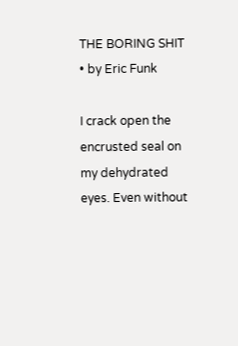THE BORING SHIT • by Eric Funk

I crack open the encrusted seal on my dehydrated eyes. Even without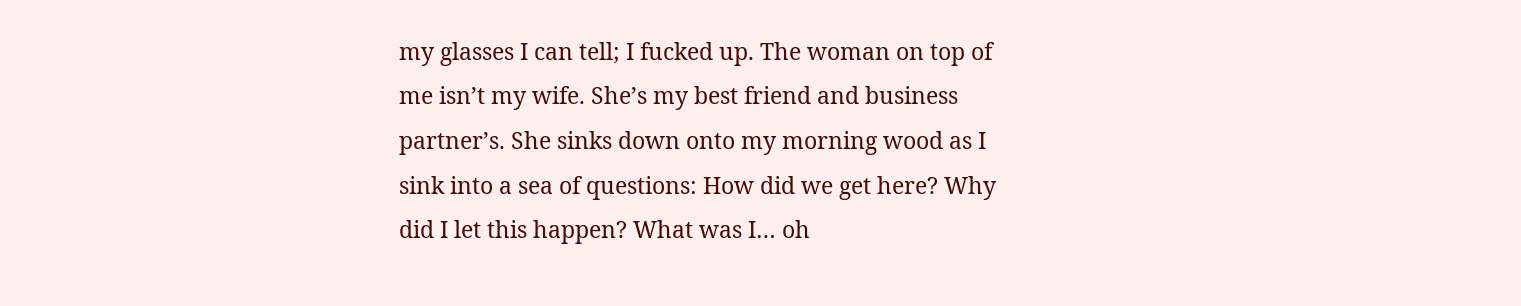my glasses I can tell; I fucked up. The woman on top of me isn’t my wife. She’s my best friend and business partner’s. She sinks down onto my morning wood as I sink into a sea of questions: How did we get here? Why did I let this happen? What was I… oh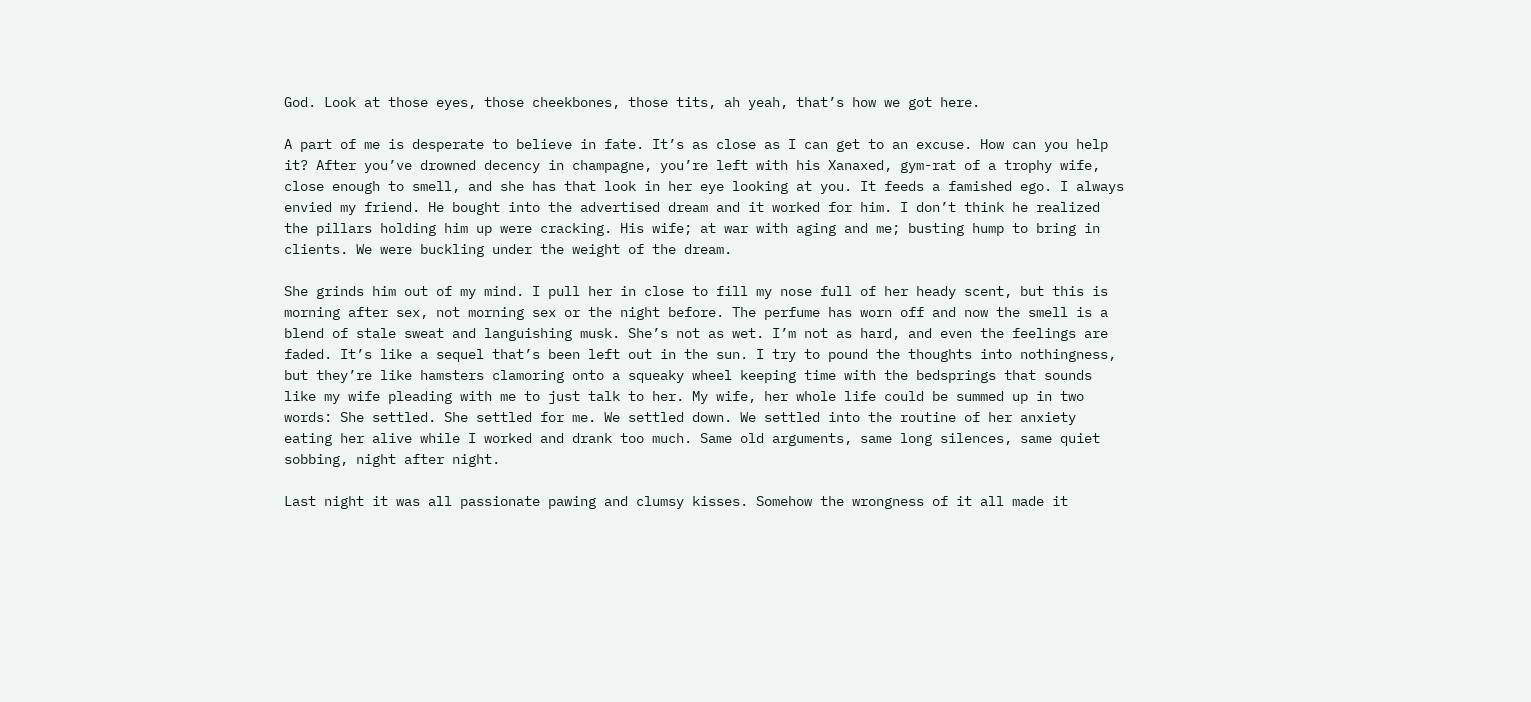God. Look at those eyes, those cheekbones, those tits, ah yeah, that’s how we got here.

A part of me is desperate to believe in fate. It’s as close as I can get to an excuse. How can you help it? After you’ve drowned decency in champagne, you’re left with his Xanaxed, gym-rat of a trophy wife, close enough to smell, and she has that look in her eye looking at you. It feeds a famished ego. I always envied my friend. He bought into the advertised dream and it worked for him. I don’t think he realized the pillars holding him up were cracking. His wife; at war with aging and me; busting hump to bring in clients. We were buckling under the weight of the dream.

She grinds him out of my mind. I pull her in close to fill my nose full of her heady scent, but this is morning after sex, not morning sex or the night before. The perfume has worn off and now the smell is a blend of stale sweat and languishing musk. She’s not as wet. I’m not as hard, and even the feelings are faded. It’s like a sequel that’s been left out in the sun. I try to pound the thoughts into nothingness, but they’re like hamsters clamoring onto a squeaky wheel keeping time with the bedsprings that sounds like my wife pleading with me to just talk to her. My wife, her whole life could be summed up in two words: She settled. She settled for me. We settled down. We settled into the routine of her anxiety eating her alive while I worked and drank too much. Same old arguments, same long silences, same quiet sobbing, night after night.

Last night it was all passionate pawing and clumsy kisses. Somehow the wrongness of it all made it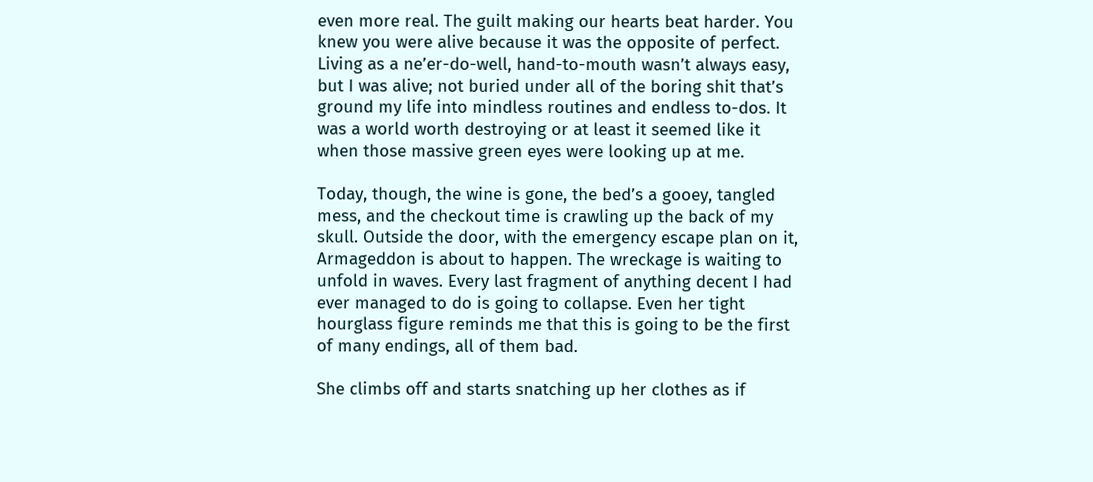even more real. The guilt making our hearts beat harder. You knew you were alive because it was the opposite of perfect. Living as a ne’er-do-well, hand-to-mouth wasn’t always easy, but I was alive; not buried under all of the boring shit that’s ground my life into mindless routines and endless to-dos. It was a world worth destroying or at least it seemed like it when those massive green eyes were looking up at me.

Today, though, the wine is gone, the bed’s a gooey, tangled mess, and the checkout time is crawling up the back of my skull. Outside the door, with the emergency escape plan on it, Armageddon is about to happen. The wreckage is waiting to unfold in waves. Every last fragment of anything decent I had ever managed to do is going to collapse. Even her tight hourglass figure reminds me that this is going to be the first of many endings, all of them bad.

She climbs off and starts snatching up her clothes as if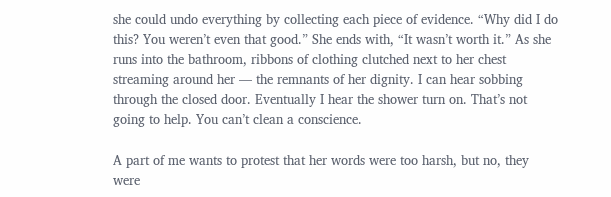she could undo everything by collecting each piece of evidence. “Why did I do this? You weren’t even that good.” She ends with, “It wasn’t worth it.” As she runs into the bathroom, ribbons of clothing clutched next to her chest streaming around her — the remnants of her dignity. I can hear sobbing through the closed door. Eventually I hear the shower turn on. That’s not going to help. You can’t clean a conscience.

A part of me wants to protest that her words were too harsh, but no, they were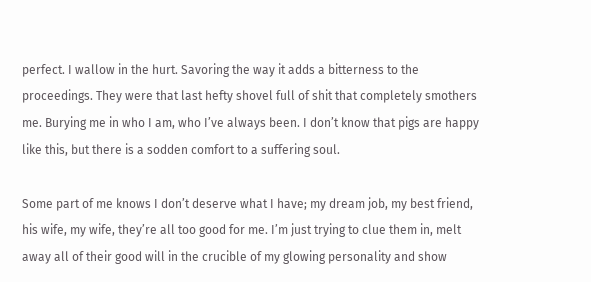perfect. I wallow in the hurt. Savoring the way it adds a bitterness to the proceedings. They were that last hefty shovel full of shit that completely smothers me. Burying me in who I am, who I’ve always been. I don’t know that pigs are happy like this, but there is a sodden comfort to a suffering soul.

Some part of me knows I don’t deserve what I have; my dream job, my best friend, his wife, my wife, they’re all too good for me. I’m just trying to clue them in, melt away all of their good will in the crucible of my glowing personality and show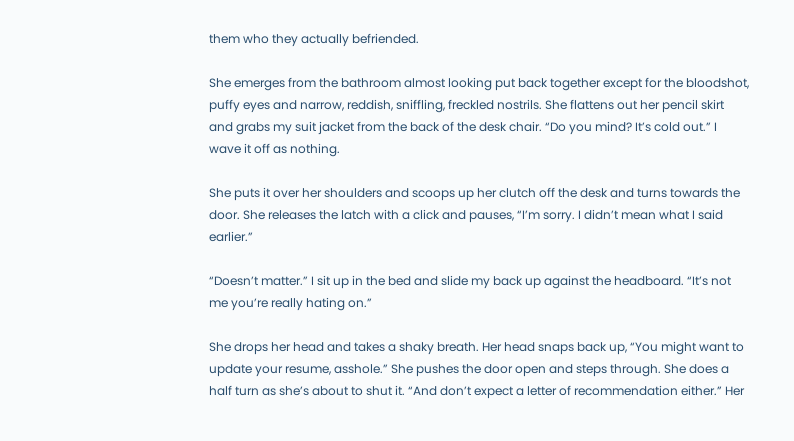them who they actually befriended.

She emerges from the bathroom almost looking put back together except for the bloodshot, puffy eyes and narrow, reddish, sniffling, freckled nostrils. She flattens out her pencil skirt and grabs my suit jacket from the back of the desk chair. “Do you mind? It’s cold out.” I wave it off as nothing.

She puts it over her shoulders and scoops up her clutch off the desk and turns towards the door. She releases the latch with a click and pauses, “I’m sorry. I didn’t mean what I said earlier.”

“Doesn’t matter.” I sit up in the bed and slide my back up against the headboard. “It’s not me you’re really hating on.”

She drops her head and takes a shaky breath. Her head snaps back up, “You might want to update your resume, asshole.” She pushes the door open and steps through. She does a half turn as she’s about to shut it. “And don’t expect a letter of recommendation either.” Her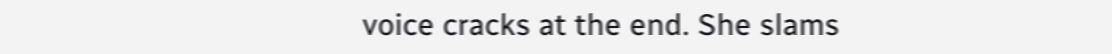voice cracks at the end. She slams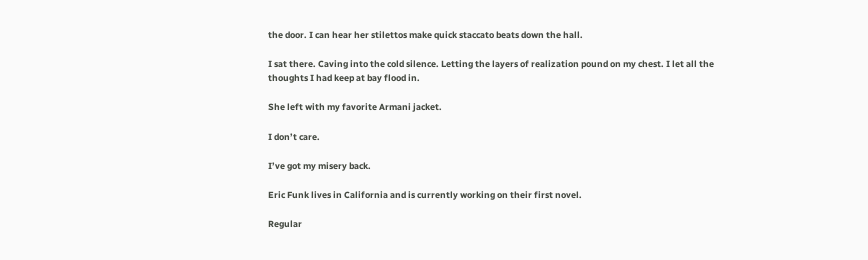the door. I can hear her stilettos make quick staccato beats down the hall.

I sat there. Caving into the cold silence. Letting the layers of realization pound on my chest. I let all the thoughts I had keep at bay flood in.

She left with my favorite Armani jacket.

I don’t care.

I’ve got my misery back.

Eric Funk lives in California and is currently working on their first novel.

Regular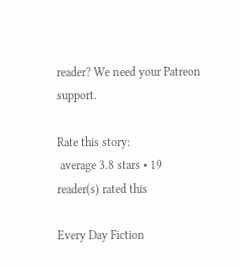reader? We need your Patreon support.

Rate this story:
 average 3.8 stars • 19 reader(s) rated this

Every Day Fiction